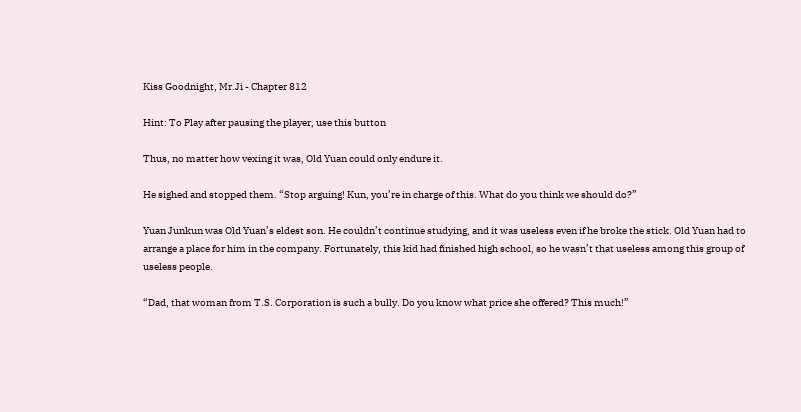Kiss Goodnight, Mr.Ji - Chapter 812

Hint: To Play after pausing the player, use this button

Thus, no matter how vexing it was, Old Yuan could only endure it.

He sighed and stopped them. “Stop arguing! Kun, you’re in charge of this. What do you think we should do?”

Yuan Junkun was Old Yuan’s eldest son. He couldn’t continue studying, and it was useless even if he broke the stick. Old Yuan had to arrange a place for him in the company. Fortunately, this kid had finished high school, so he wasn’t that useless among this group of useless people.

“Dad, that woman from T.S. Corporation is such a bully. Do you know what price she offered? This much!”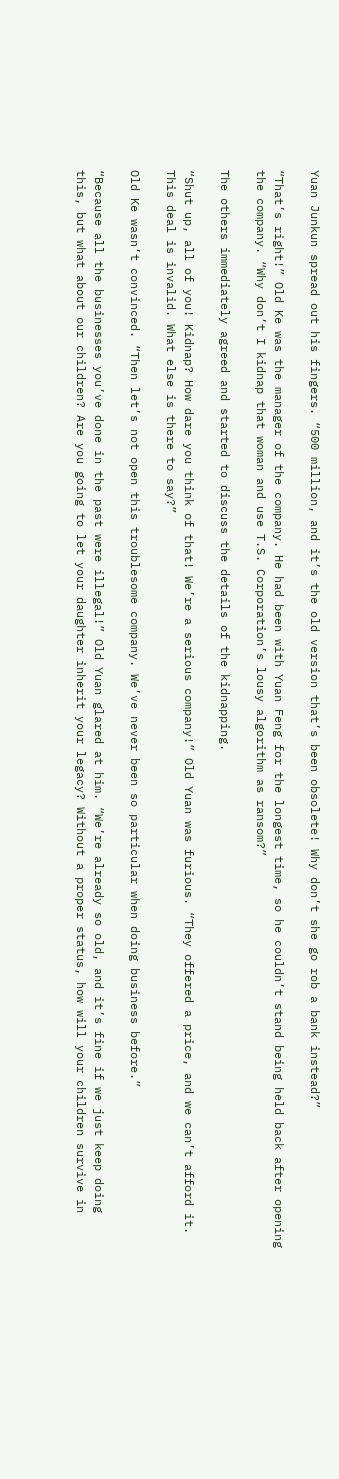Yuan Junkun spread out his fingers. “500 million, and it’s the old version that’s been obsolete! Why don’t she go rob a bank instead?”

“That’s right!” Old Ke was the manager of the company. He had been with Yuan Feng for the longest time, so he couldn’t stand being held back after opening the company. “Why don’t I kidnap that woman and use T.S. Corporation’s lousy algorithm as ransom?”

The others immediately agreed and started to discuss the details of the kidnapping.

“Shut up, all of you! Kidnap? How dare you think of that! We’re a serious company!” Old Yuan was furious. “They offered a price, and we can’t afford it. This deal is invalid. What else is there to say?”

Old Ke wasn’t convinced. “Then let’s not open this troublesome company. We’ve never been so particular when doing business before.”

“Because all the businesses you’ve done in the past were illegal!” Old Yuan glared at him. “We’re already so old, and it’s fine if we just keep doing this, but what about our children? Are you going to let your daughter inherit your legacy? Without a proper status, how will your children survive in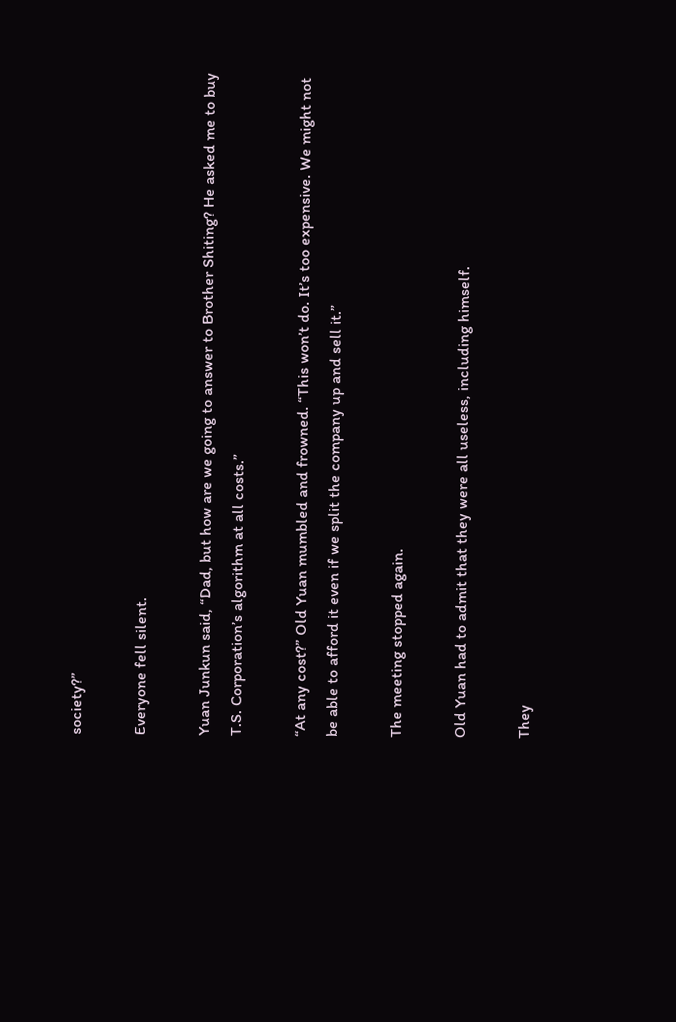society?”

Everyone fell silent.

Yuan Junkun said, “Dad, but how are we going to answer to Brother Shiting? He asked me to buy T.S. Corporation’s algorithm at all costs.”

“At any cost?” Old Yuan mumbled and frowned. “This won’t do. It’s too expensive. We might not be able to afford it even if we split the company up and sell it.”

The meeting stopped again.

Old Yuan had to admit that they were all useless, including himself.

They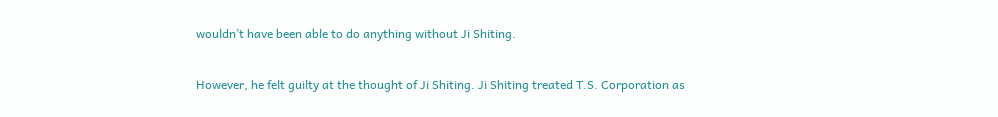wouldn’t have been able to do anything without Ji Shiting.

However, he felt guilty at the thought of Ji Shiting. Ji Shiting treated T.S. Corporation as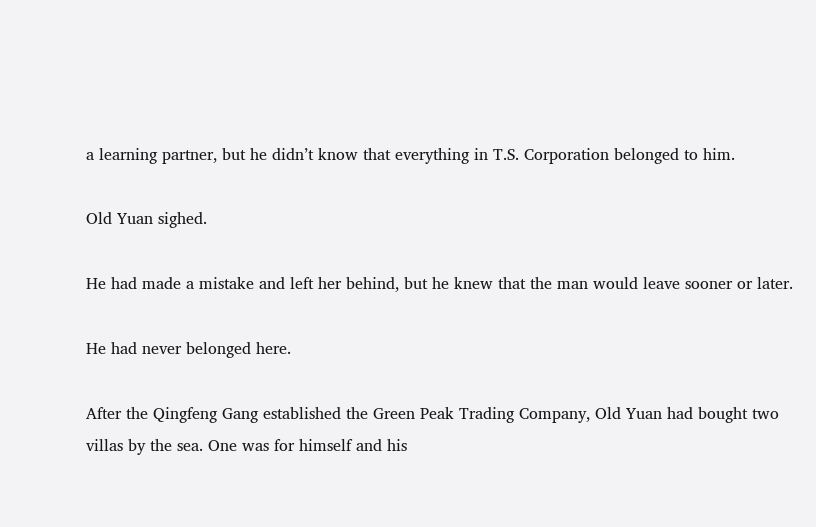a learning partner, but he didn’t know that everything in T.S. Corporation belonged to him.

Old Yuan sighed.

He had made a mistake and left her behind, but he knew that the man would leave sooner or later.

He had never belonged here.

After the Qingfeng Gang established the Green Peak Trading Company, Old Yuan had bought two villas by the sea. One was for himself and his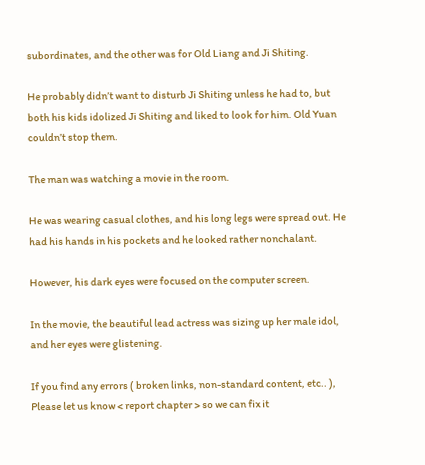subordinates, and the other was for Old Liang and Ji Shiting.

He probably didn’t want to disturb Ji Shiting unless he had to, but both his kids idolized Ji Shiting and liked to look for him. Old Yuan couldn’t stop them.

The man was watching a movie in the room.

He was wearing casual clothes, and his long legs were spread out. He had his hands in his pockets and he looked rather nonchalant.

However, his dark eyes were focused on the computer screen.

In the movie, the beautiful lead actress was sizing up her male idol, and her eyes were glistening.

If you find any errors ( broken links, non-standard content, etc.. ), Please let us know < report chapter > so we can fix it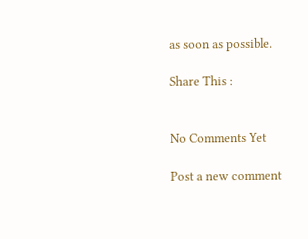as soon as possible.

Share This :


No Comments Yet

Post a new comment